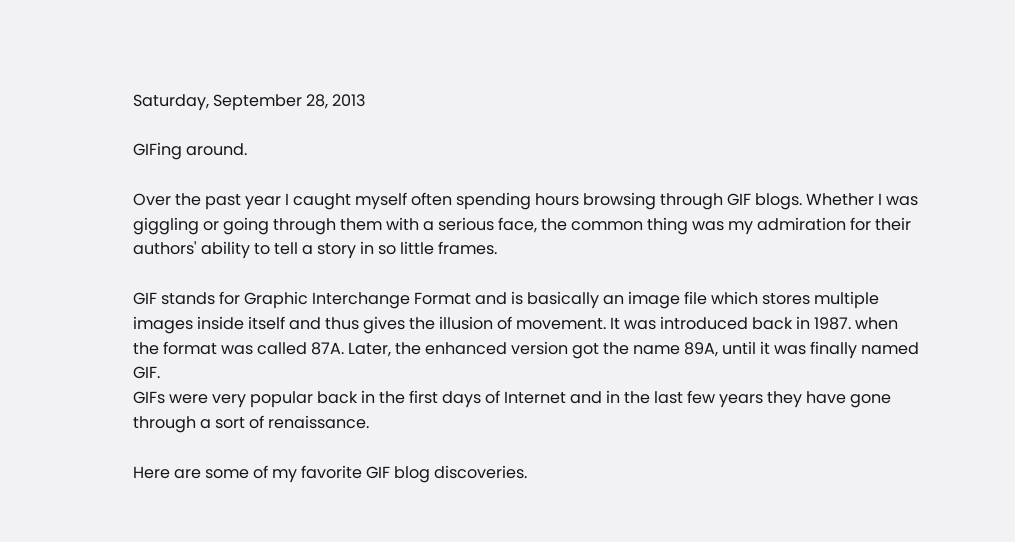Saturday, September 28, 2013

GIFing around.

Over the past year I caught myself often spending hours browsing through GIF blogs. Whether I was giggling or going through them with a serious face, the common thing was my admiration for their authors' ability to tell a story in so little frames.

GIF stands for Graphic Interchange Format and is basically an image file which stores multiple images inside itself and thus gives the illusion of movement. It was introduced back in 1987. when the format was called 87A. Later, the enhanced version got the name 89A, until it was finally named GIF.
GIFs were very popular back in the first days of Internet and in the last few years they have gone through a sort of renaissance.

Here are some of my favorite GIF blog discoveries.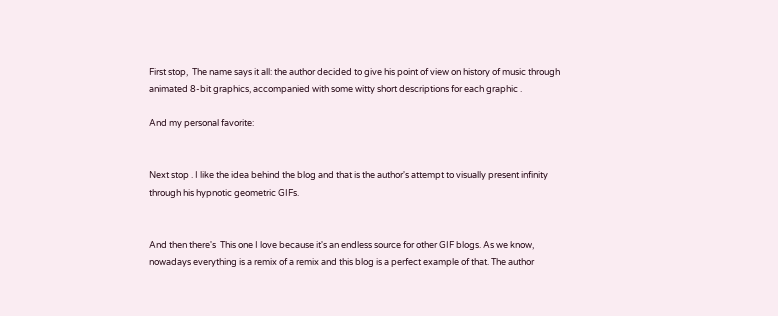First stop,  The name says it all: the author decided to give his point of view on history of music through animated 8-bit graphics, accompanied with some witty short descriptions for each graphic .

And my personal favorite:


Next stop . I like the idea behind the blog and that is the author's attempt to visually present infinity through his hypnotic geometric GIFs.


And then there's  This one I love because it's an endless source for other GIF blogs. As we know, nowadays everything is a remix of a remix and this blog is a perfect example of that. The author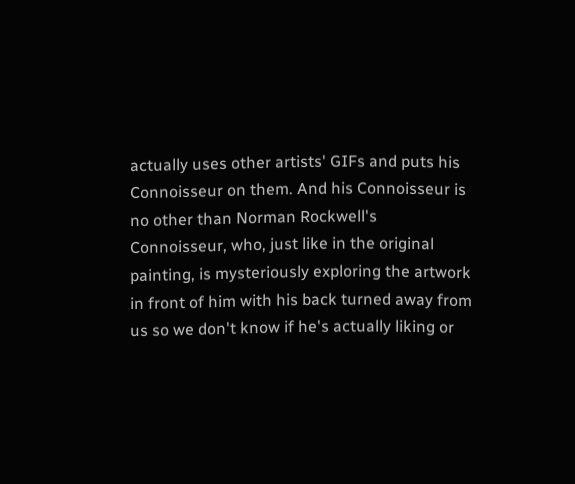actually uses other artists' GIFs and puts his Connoisseur on them. And his Connoisseur is no other than Norman Rockwell's Connoisseur, who, just like in the original painting, is mysteriously exploring the artwork in front of him with his back turned away from us so we don't know if he's actually liking or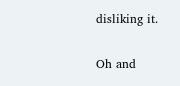disliking it.


Oh and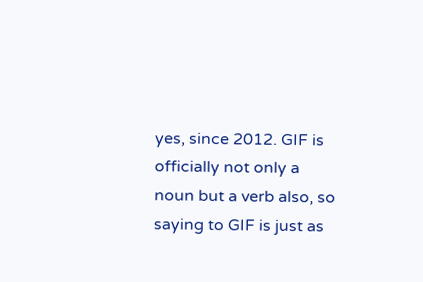yes, since 2012. GIF is officially not only a noun but a verb also, so saying to GIF is just as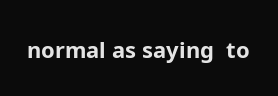normal as saying  to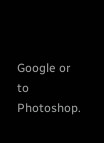Google or to Photoshop.